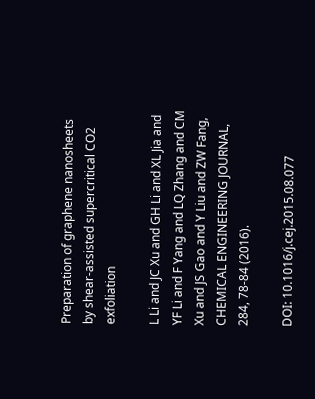Preparation of graphene nanosheets by shear-assisted supercritical CO2 exfoliation

L Li and JC Xu and GH Li and XL Jia and YF Li and F Yang and LQ Zhang and CM Xu and JS Gao and Y Liu and ZW Fang, CHEMICAL ENGINEERING JOURNAL, 284, 78-84 (2016).

DOI: 10.1016/j.cej.2015.08.077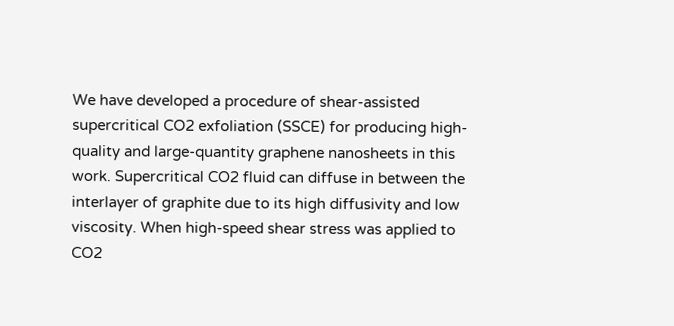We have developed a procedure of shear-assisted supercritical CO2 exfoliation (SSCE) for producing high-quality and large-quantity graphene nanosheets in this work. Supercritical CO2 fluid can diffuse in between the interlayer of graphite due to its high diffusivity and low viscosity. When high-speed shear stress was applied to CO2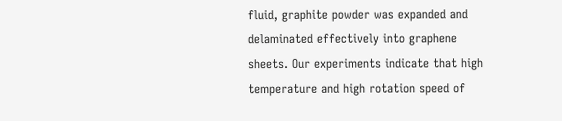fluid, graphite powder was expanded and delaminated effectively into graphene sheets. Our experiments indicate that high temperature and high rotation speed of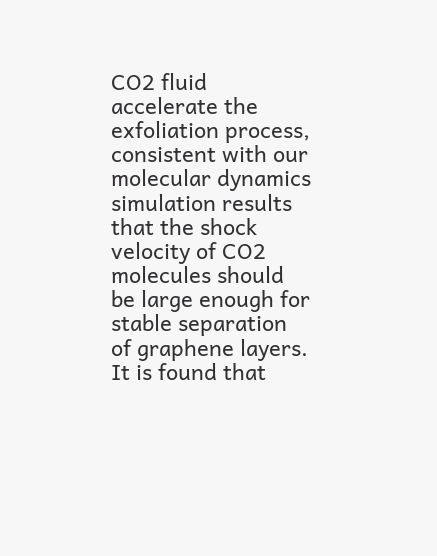CO2 fluid accelerate the exfoliation process, consistent with our molecular dynamics simulation results that the shock velocity of CO2 molecules should be large enough for stable separation of graphene layers. It is found that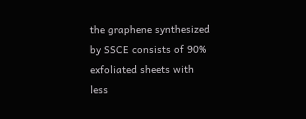the graphene synthesized by SSCE consists of 90% exfoliated sheets with less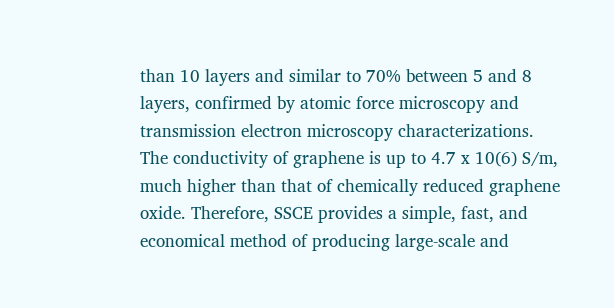than 10 layers and similar to 70% between 5 and 8 layers, confirmed by atomic force microscopy and transmission electron microscopy characterizations. The conductivity of graphene is up to 4.7 x 10(6) S/m, much higher than that of chemically reduced graphene oxide. Therefore, SSCE provides a simple, fast, and economical method of producing large-scale and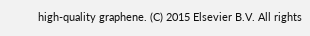high-quality graphene. (C) 2015 Elsevier B.V. All rights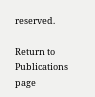reserved.

Return to Publications page